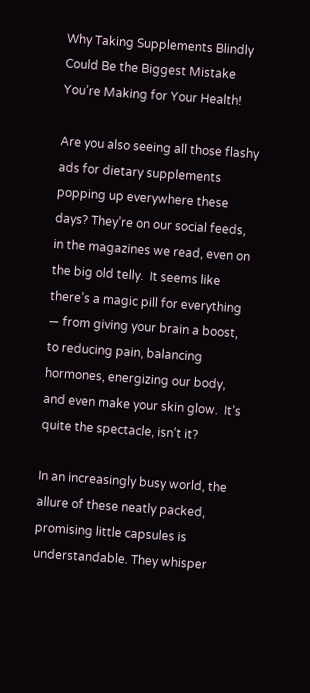Why Taking Supplements Blindly Could Be the Biggest Mistake You’re Making for Your Health!

Are you also seeing all those flashy ads for dietary supplements popping up everywhere these days? They’re on our social feeds, in the magazines we read, even on the big old telly.  It seems like there’s a magic pill for everything — from giving your brain a boost, to reducing pain, balancing hormones, energizing our body, and even make your skin glow.  It’s quite the spectacle, isn’t it?

In an increasingly busy world, the allure of these neatly packed, promising little capsules is understandable. They whisper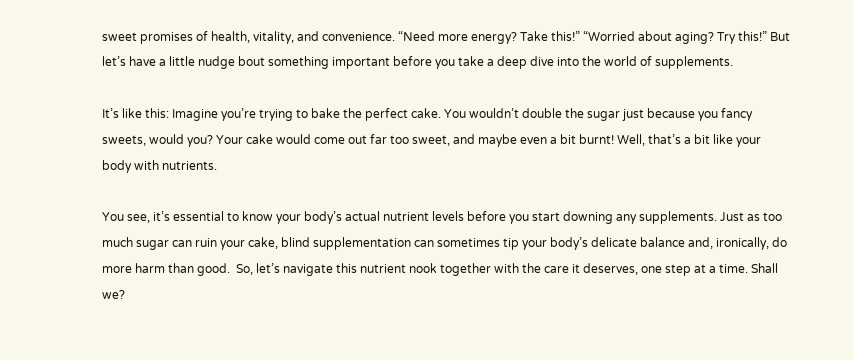sweet promises of health, vitality, and convenience. “Need more energy? Take this!” “Worried about aging? Try this!” But let’s have a little nudge bout something important before you take a deep dive into the world of supplements.

It’s like this: Imagine you’re trying to bake the perfect cake. You wouldn’t double the sugar just because you fancy sweets, would you? Your cake would come out far too sweet, and maybe even a bit burnt! Well, that’s a bit like your body with nutrients.

You see, it’s essential to know your body’s actual nutrient levels before you start downing any supplements. Just as too much sugar can ruin your cake, blind supplementation can sometimes tip your body’s delicate balance and, ironically, do more harm than good.  So, let’s navigate this nutrient nook together with the care it deserves, one step at a time. Shall we?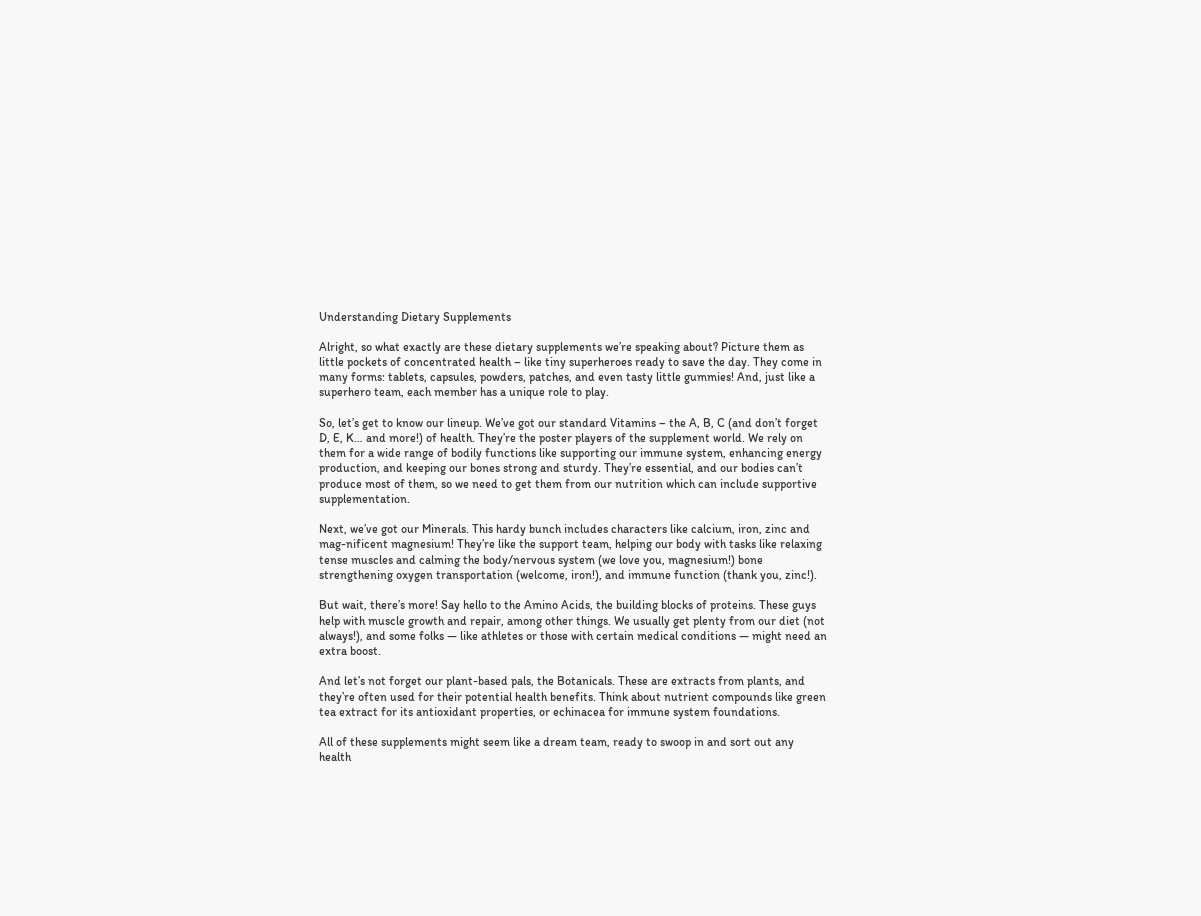Understanding Dietary Supplements

Alright, so what exactly are these dietary supplements we’re speaking about? Picture them as little pockets of concentrated health – like tiny superheroes ready to save the day. They come in many forms: tablets, capsules, powders, patches, and even tasty little gummies! And, just like a superhero team, each member has a unique role to play.

So, let’s get to know our lineup. We’ve got our standard Vitamins – the A, B, C (and don’t forget D, E, K… and more!) of health. They’re the poster players of the supplement world. We rely on them for a wide range of bodily functions like supporting our immune system, enhancing energy production, and keeping our bones strong and sturdy. They’re essential, and our bodies can’t produce most of them, so we need to get them from our nutrition which can include supportive supplementation.

Next, we’ve got our Minerals. This hardy bunch includes characters like calcium, iron, zinc and mag-nificent magnesium! They’re like the support team, helping our body with tasks like relaxing tense muscles and calming the body/nervous system (we love you, magnesium!) bone strengthening oxygen transportation (welcome, iron!), and immune function (thank you, zinc!).

But wait, there’s more! Say hello to the Amino Acids, the building blocks of proteins. These guys help with muscle growth and repair, among other things. We usually get plenty from our diet (not always!), and some folks — like athletes or those with certain medical conditions — might need an extra boost.

And let’s not forget our plant-based pals, the Botanicals. These are extracts from plants, and they’re often used for their potential health benefits. Think about nutrient compounds like green tea extract for its antioxidant properties, or echinacea for immune system foundations.

All of these supplements might seem like a dream team, ready to swoop in and sort out any health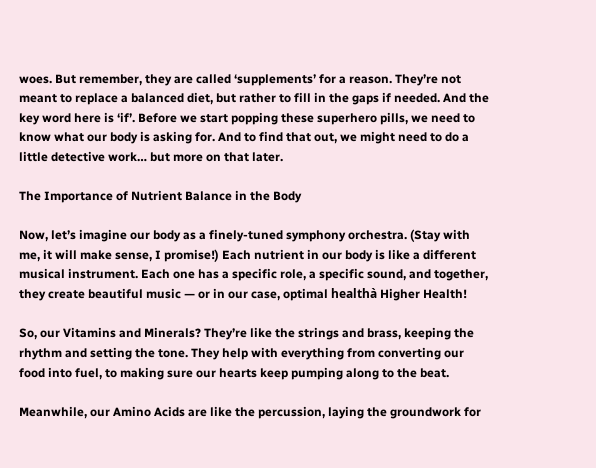woes. But remember, they are called ‘supplements’ for a reason. They’re not meant to replace a balanced diet, but rather to fill in the gaps if needed. And the key word here is ‘if’. Before we start popping these superhero pills, we need to know what our body is asking for. And to find that out, we might need to do a little detective work… but more on that later.

The Importance of Nutrient Balance in the Body

Now, let’s imagine our body as a finely-tuned symphony orchestra. (Stay with me, it will make sense, I promise!) Each nutrient in our body is like a different musical instrument. Each one has a specific role, a specific sound, and together, they create beautiful music — or in our case, optimal healthà Higher Health!

So, our Vitamins and Minerals? They’re like the strings and brass, keeping the rhythm and setting the tone. They help with everything from converting our food into fuel, to making sure our hearts keep pumping along to the beat.

Meanwhile, our Amino Acids are like the percussion, laying the groundwork for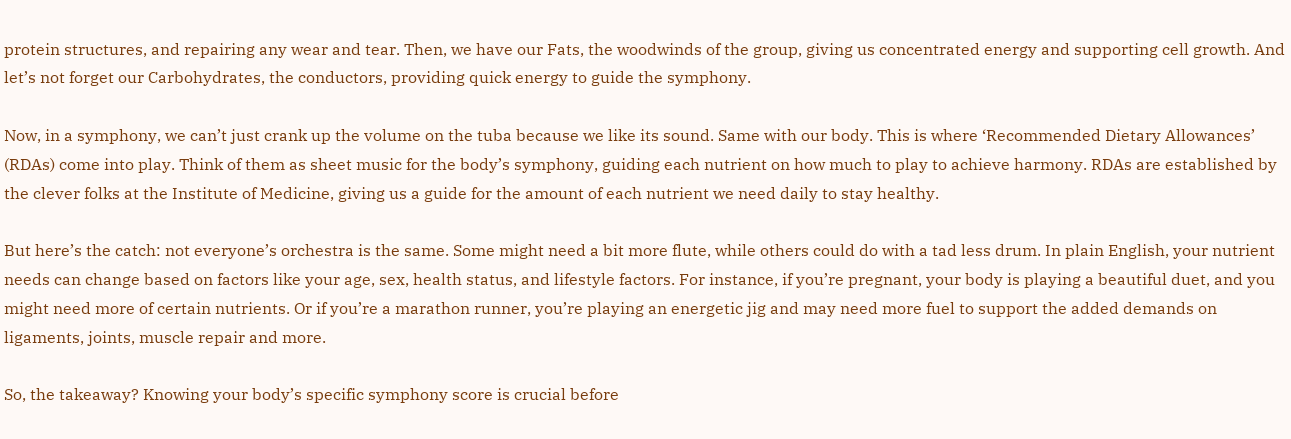protein structures, and repairing any wear and tear. Then, we have our Fats, the woodwinds of the group, giving us concentrated energy and supporting cell growth. And let’s not forget our Carbohydrates, the conductors, providing quick energy to guide the symphony.

Now, in a symphony, we can’t just crank up the volume on the tuba because we like its sound. Same with our body. This is where ‘Recommended Dietary Allowances’ (RDAs) come into play. Think of them as sheet music for the body’s symphony, guiding each nutrient on how much to play to achieve harmony. RDAs are established by the clever folks at the Institute of Medicine, giving us a guide for the amount of each nutrient we need daily to stay healthy.

But here’s the catch: not everyone’s orchestra is the same. Some might need a bit more flute, while others could do with a tad less drum. In plain English, your nutrient needs can change based on factors like your age, sex, health status, and lifestyle factors. For instance, if you’re pregnant, your body is playing a beautiful duet, and you might need more of certain nutrients. Or if you’re a marathon runner, you’re playing an energetic jig and may need more fuel to support the added demands on ligaments, joints, muscle repair and more.

So, the takeaway? Knowing your body’s specific symphony score is crucial before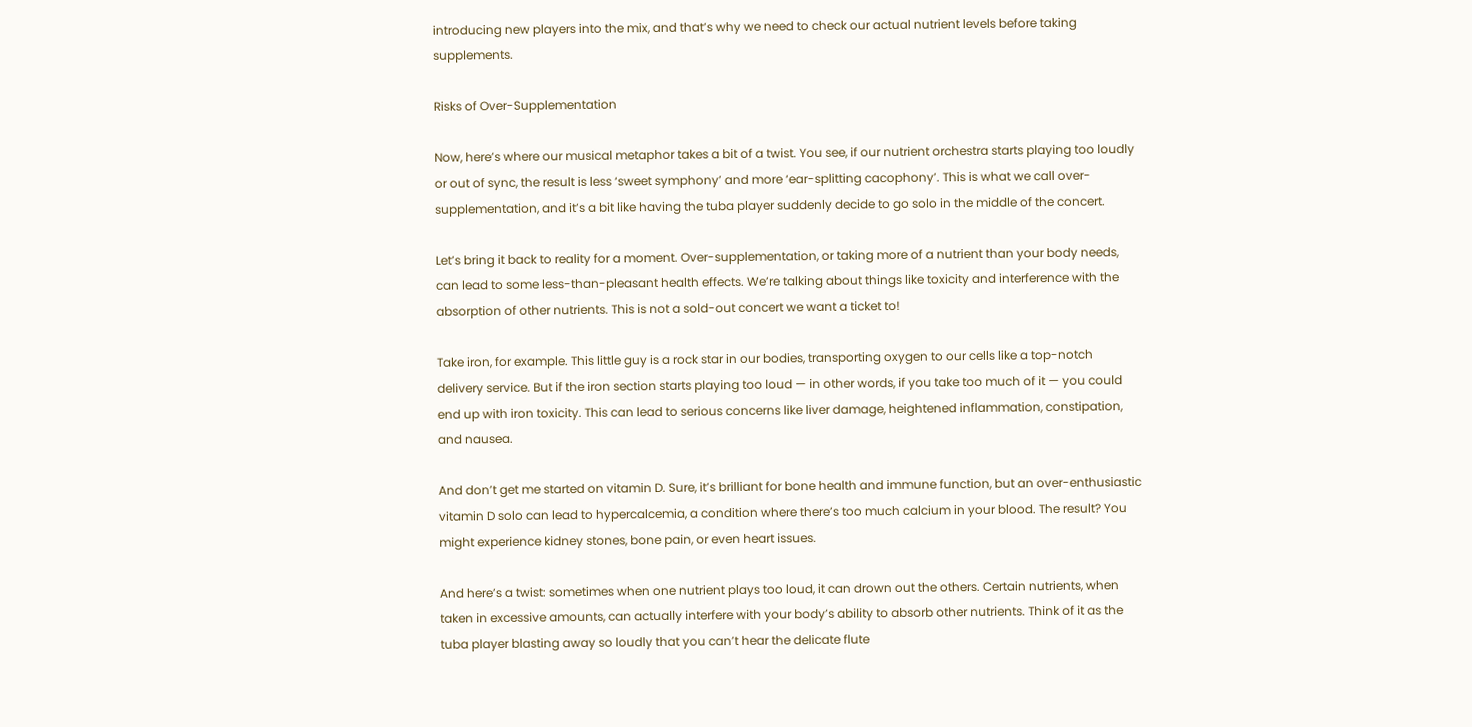introducing new players into the mix, and that’s why we need to check our actual nutrient levels before taking supplements.

Risks of Over-Supplementation

Now, here’s where our musical metaphor takes a bit of a twist. You see, if our nutrient orchestra starts playing too loudly or out of sync, the result is less ‘sweet symphony’ and more ‘ear-splitting cacophony’. This is what we call over-supplementation, and it’s a bit like having the tuba player suddenly decide to go solo in the middle of the concert.

Let’s bring it back to reality for a moment. Over-supplementation, or taking more of a nutrient than your body needs, can lead to some less-than-pleasant health effects. We’re talking about things like toxicity and interference with the absorption of other nutrients. This is not a sold-out concert we want a ticket to!

Take iron, for example. This little guy is a rock star in our bodies, transporting oxygen to our cells like a top-notch delivery service. But if the iron section starts playing too loud — in other words, if you take too much of it — you could end up with iron toxicity. This can lead to serious concerns like liver damage, heightened inflammation, constipation, and nausea.

And don’t get me started on vitamin D. Sure, it’s brilliant for bone health and immune function, but an over-enthusiastic vitamin D solo can lead to hypercalcemia, a condition where there’s too much calcium in your blood. The result? You might experience kidney stones, bone pain, or even heart issues.

And here’s a twist: sometimes when one nutrient plays too loud, it can drown out the others. Certain nutrients, when taken in excessive amounts, can actually interfere with your body’s ability to absorb other nutrients. Think of it as the tuba player blasting away so loudly that you can’t hear the delicate flute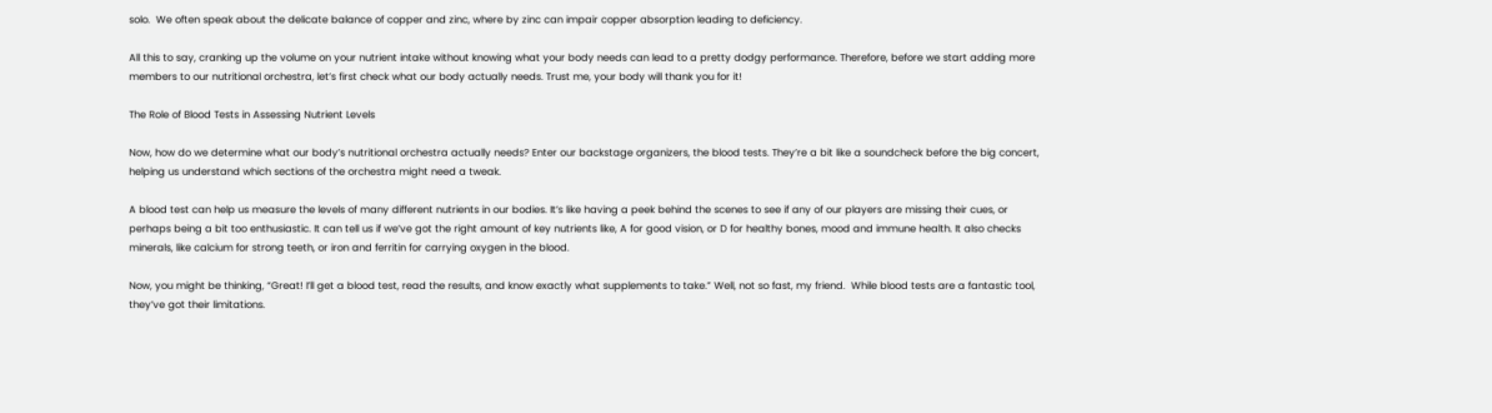solo.  We often speak about the delicate balance of copper and zinc, where by zinc can impair copper absorption leading to deficiency.

All this to say, cranking up the volume on your nutrient intake without knowing what your body needs can lead to a pretty dodgy performance. Therefore, before we start adding more members to our nutritional orchestra, let’s first check what our body actually needs. Trust me, your body will thank you for it!

The Role of Blood Tests in Assessing Nutrient Levels

Now, how do we determine what our body’s nutritional orchestra actually needs? Enter our backstage organizers, the blood tests. They’re a bit like a soundcheck before the big concert, helping us understand which sections of the orchestra might need a tweak.

A blood test can help us measure the levels of many different nutrients in our bodies. It’s like having a peek behind the scenes to see if any of our players are missing their cues, or perhaps being a bit too enthusiastic. It can tell us if we’ve got the right amount of key nutrients like, A for good vision, or D for healthy bones, mood and immune health. It also checks minerals, like calcium for strong teeth, or iron and ferritin for carrying oxygen in the blood.

Now, you might be thinking, “Great! I’ll get a blood test, read the results, and know exactly what supplements to take.” Well, not so fast, my friend.  While blood tests are a fantastic tool, they’ve got their limitations.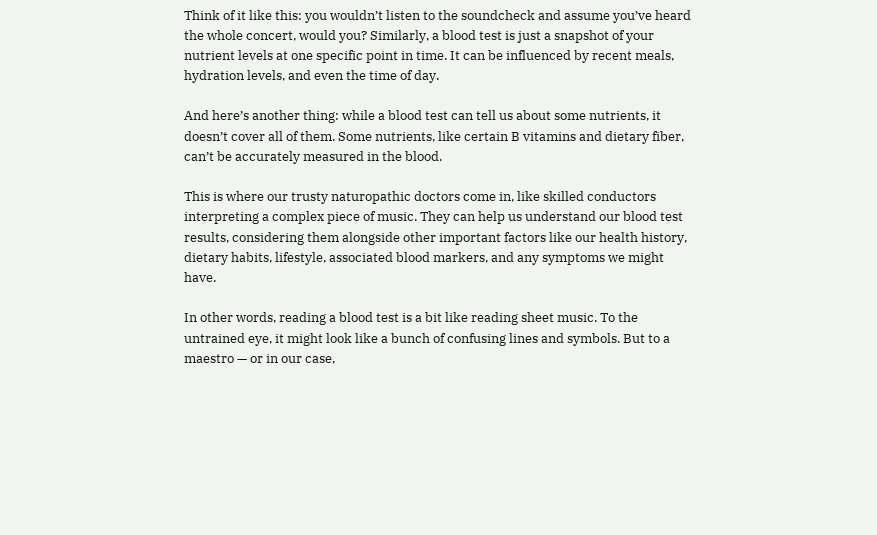Think of it like this: you wouldn’t listen to the soundcheck and assume you’ve heard the whole concert, would you? Similarly, a blood test is just a snapshot of your nutrient levels at one specific point in time. It can be influenced by recent meals, hydration levels, and even the time of day.

And here’s another thing: while a blood test can tell us about some nutrients, it doesn’t cover all of them. Some nutrients, like certain B vitamins and dietary fiber, can’t be accurately measured in the blood.

This is where our trusty naturopathic doctors come in, like skilled conductors interpreting a complex piece of music. They can help us understand our blood test results, considering them alongside other important factors like our health history, dietary habits, lifestyle, associated blood markers, and any symptoms we might have.

In other words, reading a blood test is a bit like reading sheet music. To the untrained eye, it might look like a bunch of confusing lines and symbols. But to a maestro — or in our case,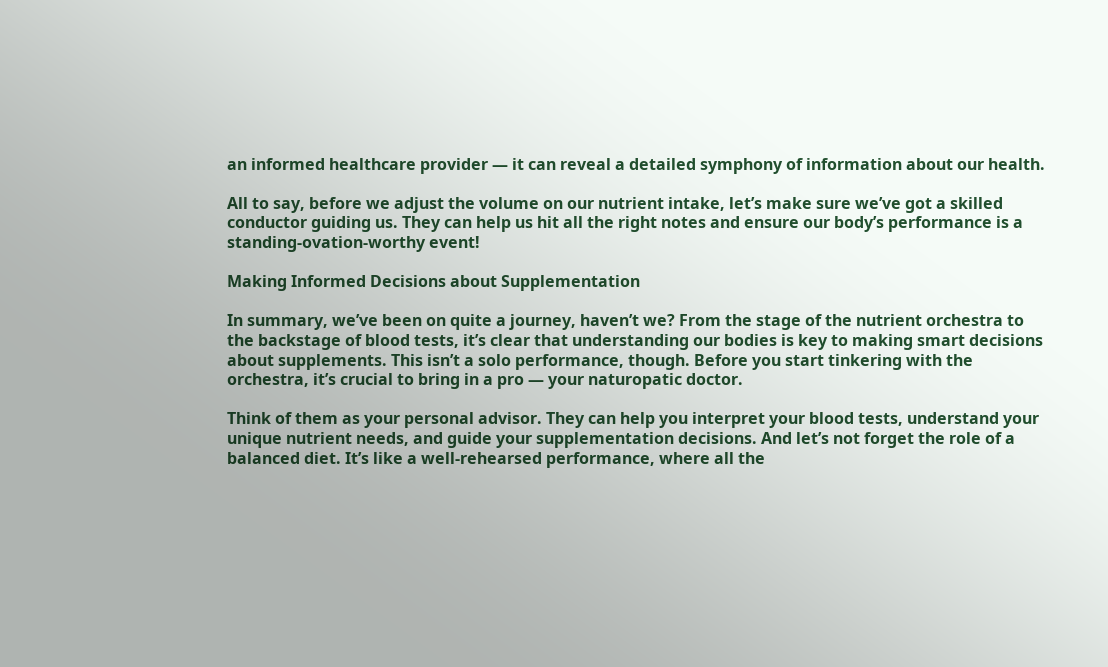an informed healthcare provider — it can reveal a detailed symphony of information about our health.

All to say, before we adjust the volume on our nutrient intake, let’s make sure we’ve got a skilled conductor guiding us. They can help us hit all the right notes and ensure our body’s performance is a standing-ovation-worthy event!

Making Informed Decisions about Supplementation

In summary, we’ve been on quite a journey, haven’t we? From the stage of the nutrient orchestra to the backstage of blood tests, it’s clear that understanding our bodies is key to making smart decisions about supplements. This isn’t a solo performance, though. Before you start tinkering with the orchestra, it’s crucial to bring in a pro — your naturopatic doctor.

Think of them as your personal advisor. They can help you interpret your blood tests, understand your unique nutrient needs, and guide your supplementation decisions. And let’s not forget the role of a balanced diet. It’s like a well-rehearsed performance, where all the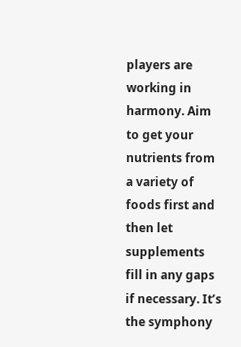players are working in harmony. Aim to get your nutrients from a variety of foods first and then let supplements fill in any gaps if necessary. It’s the symphony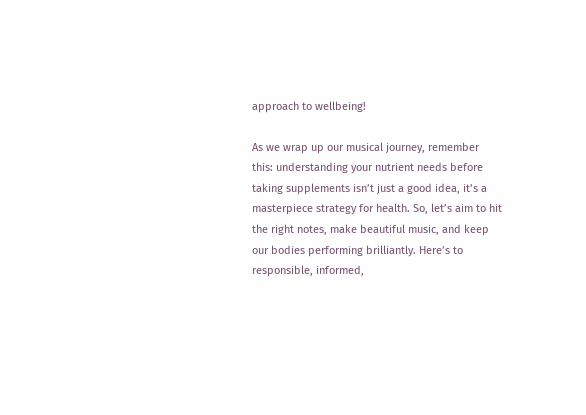approach to wellbeing!

As we wrap up our musical journey, remember this: understanding your nutrient needs before taking supplements isn’t just a good idea, it’s a masterpiece strategy for health. So, let’s aim to hit the right notes, make beautiful music, and keep our bodies performing brilliantly. Here’s to responsible, informed,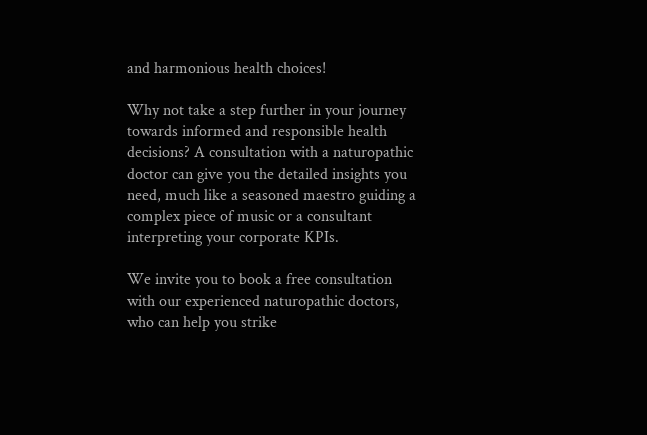and harmonious health choices!

Why not take a step further in your journey towards informed and responsible health decisions? A consultation with a naturopathic doctor can give you the detailed insights you need, much like a seasoned maestro guiding a complex piece of music or a consultant interpreting your corporate KPIs.

We invite you to book a free consultation with our experienced naturopathic doctors, who can help you strike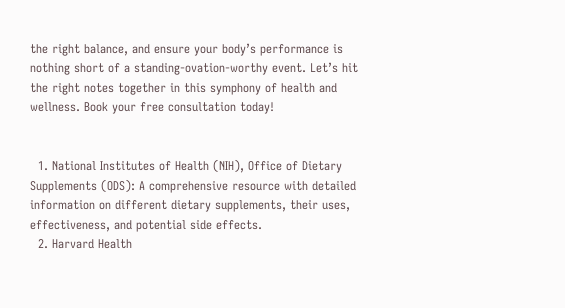the right balance, and ensure your body’s performance is nothing short of a standing-ovation-worthy event. Let’s hit the right notes together in this symphony of health and wellness. Book your free consultation today!


  1. National Institutes of Health (NIH), Office of Dietary Supplements (ODS): A comprehensive resource with detailed information on different dietary supplements, their uses, effectiveness, and potential side effects.
  2. Harvard Health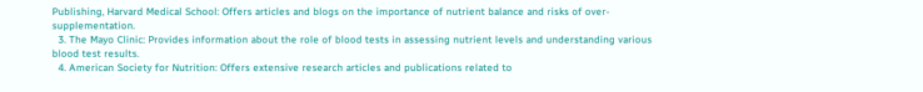Publishing, Harvard Medical School: Offers articles and blogs on the importance of nutrient balance and risks of over-supplementation.
  3. The Mayo Clinic: Provides information about the role of blood tests in assessing nutrient levels and understanding various blood test results.
  4. American Society for Nutrition: Offers extensive research articles and publications related to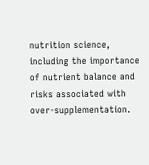nutrition science, including the importance of nutrient balance and risks associated with over-supplementation.